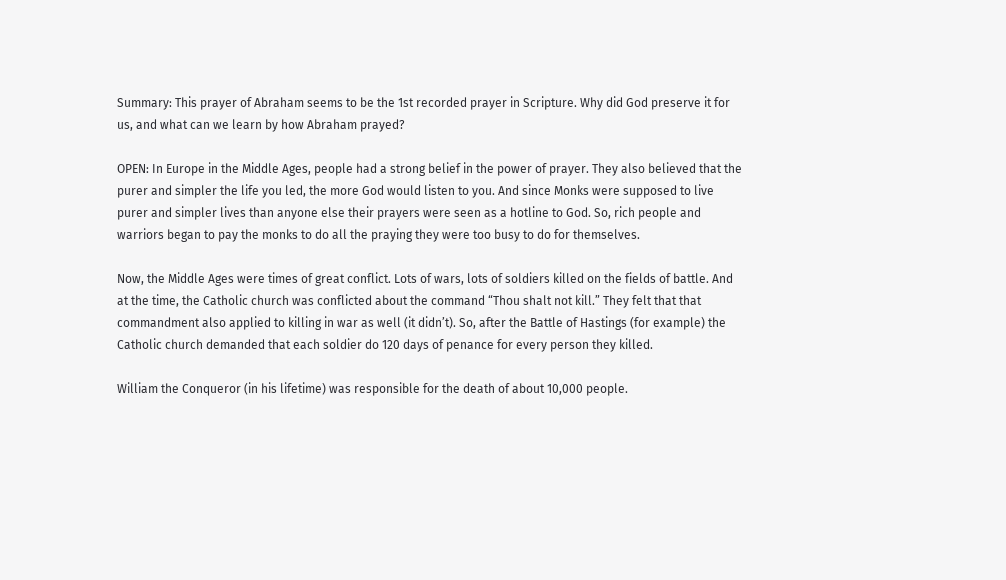Summary: This prayer of Abraham seems to be the 1st recorded prayer in Scripture. Why did God preserve it for us, and what can we learn by how Abraham prayed?

OPEN: In Europe in the Middle Ages, people had a strong belief in the power of prayer. They also believed that the purer and simpler the life you led, the more God would listen to you. And since Monks were supposed to live purer and simpler lives than anyone else their prayers were seen as a hotline to God. So, rich people and warriors began to pay the monks to do all the praying they were too busy to do for themselves.

Now, the Middle Ages were times of great conflict. Lots of wars, lots of soldiers killed on the fields of battle. And at the time, the Catholic church was conflicted about the command “Thou shalt not kill.” They felt that that commandment also applied to killing in war as well (it didn’t). So, after the Battle of Hastings (for example) the Catholic church demanded that each soldier do 120 days of penance for every person they killed.

William the Conqueror (in his lifetime) was responsible for the death of about 10,000 people.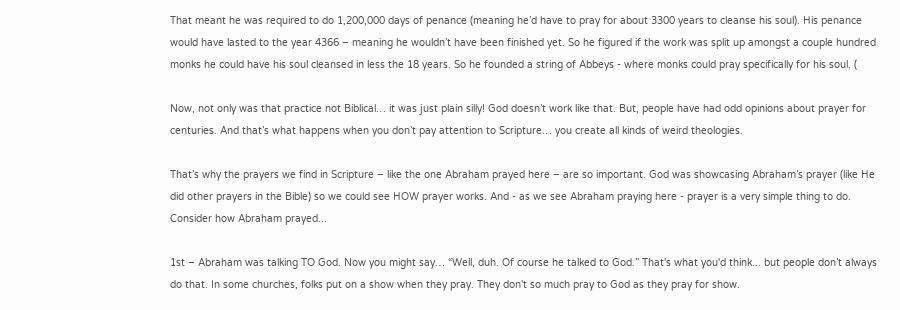That meant he was required to do 1,200,000 days of penance (meaning he’d have to pray for about 3300 years to cleanse his soul). His penance would have lasted to the year 4366 – meaning he wouldn’t have been finished yet. So he figured if the work was split up amongst a couple hundred monks he could have his soul cleansed in less the 18 years. So he founded a string of Abbeys - where monks could pray specifically for his soul. (

Now, not only was that practice not Biblical… it was just plain silly! God doesn’t work like that. But, people have had odd opinions about prayer for centuries. And that’s what happens when you don’t pay attention to Scripture… you create all kinds of weird theologies.

That’s why the prayers we find in Scripture – like the one Abraham prayed here – are so important. God was showcasing Abraham’s prayer (like He did other prayers in the Bible) so we could see HOW prayer works. And - as we see Abraham praying here - prayer is a very simple thing to do. Consider how Abraham prayed...

1st – Abraham was talking TO God. Now you might say… “Well, duh. Of course he talked to God.” That's what you'd think... but people don’t always do that. In some churches, folks put on a show when they pray. They don't so much pray to God as they pray for show.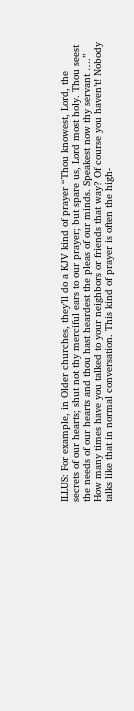ILLUS: For example, in Older churches, they’ll do a KJV kind of prayer “Thou knowest, Lord, the secrets of our hearts; shut not thy merciful ears to our prayer; but spare us, Lord most holy. Thou seest the needs of our hearts and thou hast heardest the pleas of our minds. Speakest now thy servant ….” How many times have you talked to your neighbors or friends that way? Of course you haven’t! Nobody talks like that in normal conversation. This kind of prayer is often the high-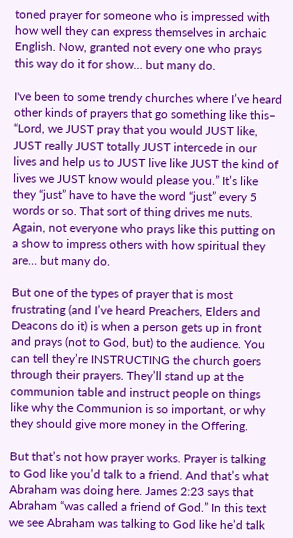toned prayer for someone who is impressed with how well they can express themselves in archaic English. Now, granted not every one who prays this way do it for show… but many do.

I've been to some trendy churches where I’ve heard other kinds of prayers that go something like this– “Lord, we JUST pray that you would JUST like, JUST really JUST totally JUST intercede in our lives and help us to JUST live like JUST the kind of lives we JUST know would please you.” It’s like they “just” have to have the word “just” every 5 words or so. That sort of thing drives me nuts. Again, not everyone who prays like this putting on a show to impress others with how spiritual they are… but many do.

But one of the types of prayer that is most frustrating (and I’ve heard Preachers, Elders and Deacons do it) is when a person gets up in front and prays (not to God, but) to the audience. You can tell they’re INSTRUCTING the church goers through their prayers. They’ll stand up at the communion table and instruct people on things like why the Communion is so important, or why they should give more money in the Offering.

But that’s not how prayer works. Prayer is talking to God like you’d talk to a friend. And that’s what Abraham was doing here. James 2:23 says that Abraham “was called a friend of God.” In this text we see Abraham was talking to God like he’d talk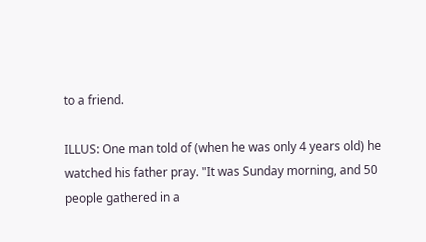to a friend.

ILLUS: One man told of (when he was only 4 years old) he watched his father pray. "It was Sunday morning, and 50 people gathered in a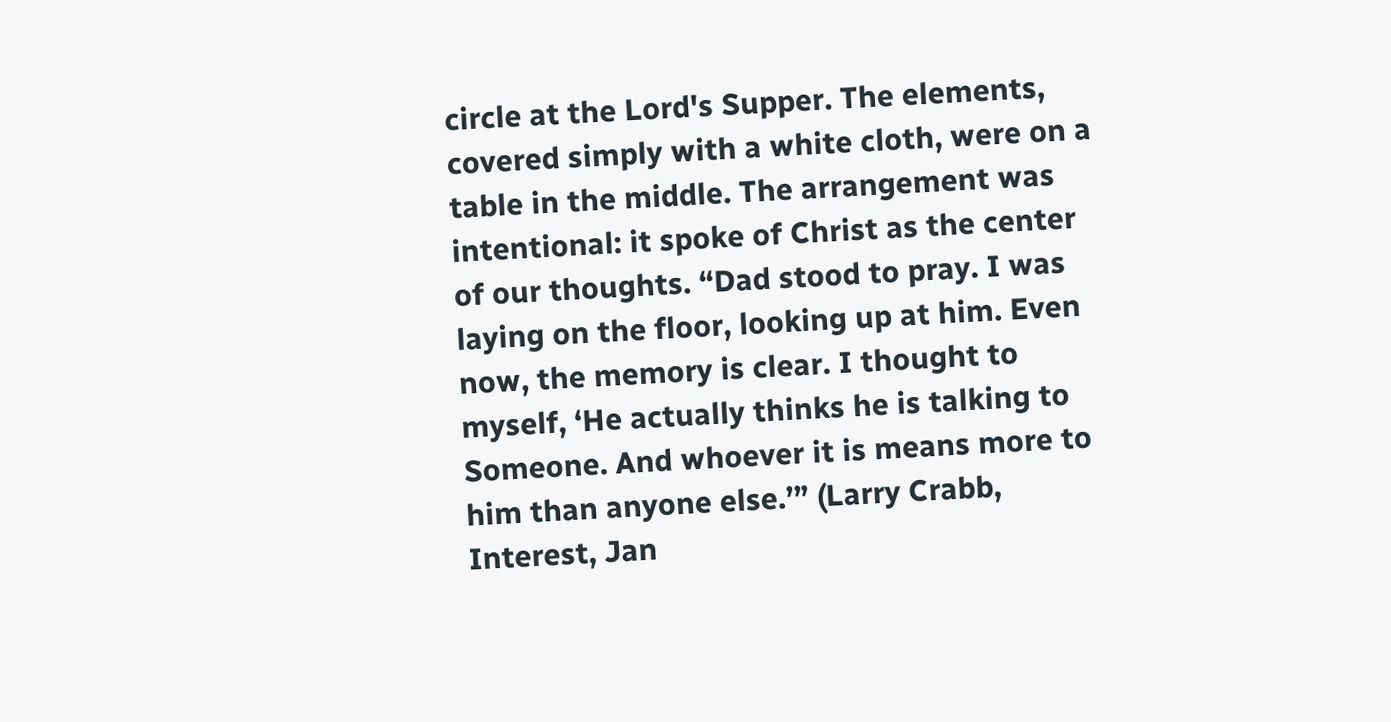circle at the Lord's Supper. The elements, covered simply with a white cloth, were on a table in the middle. The arrangement was intentional: it spoke of Christ as the center of our thoughts. “Dad stood to pray. I was laying on the floor, looking up at him. Even now, the memory is clear. I thought to myself, ‘He actually thinks he is talking to Someone. And whoever it is means more to him than anyone else.’” (Larry Crabb, Interest, Jan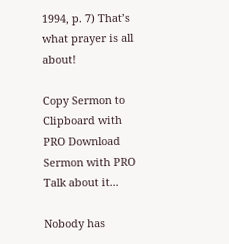1994, p. 7) That’s what prayer is all about!

Copy Sermon to Clipboard with PRO Download Sermon with PRO
Talk about it...

Nobody has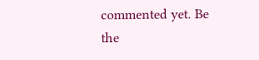commented yet. Be the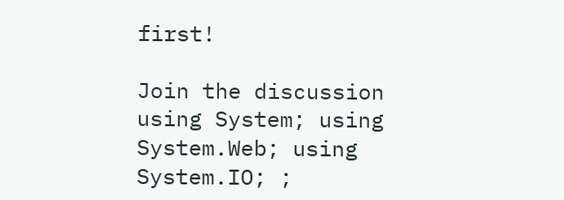first!

Join the discussion
using System; using System.Web; using System.IO; ;